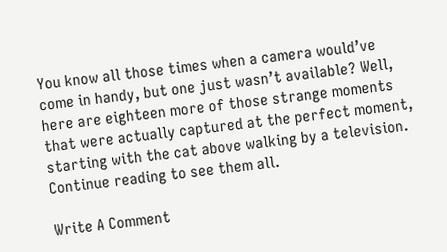You know all those times when a camera would’ve come in handy, but one just wasn’t available? Well, here are eighteen more of those strange moments that were actually captured at the perfect moment, starting with the cat above walking by a television. Continue reading to see them all.

Write A Comment